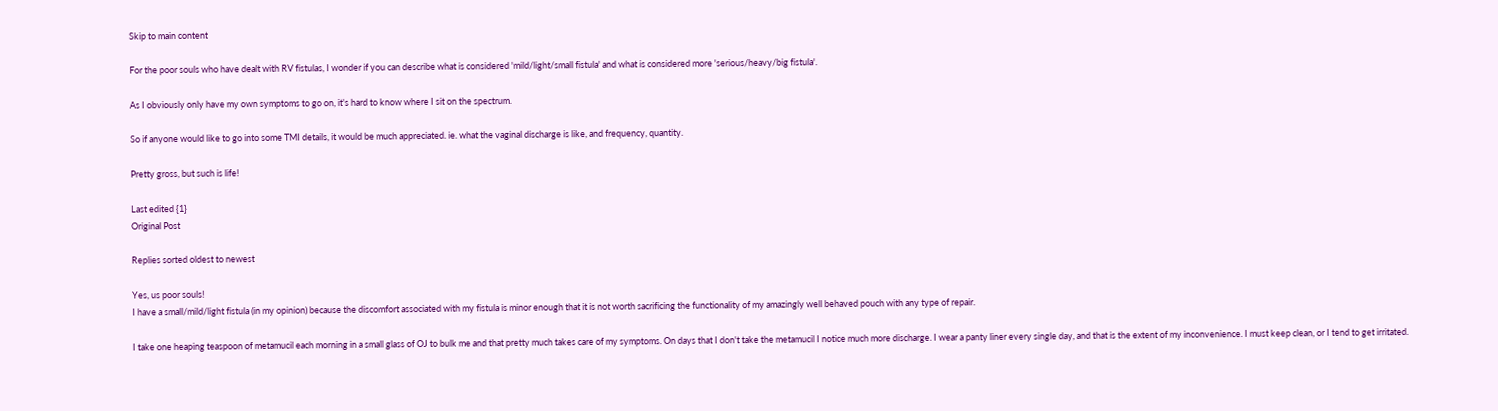Skip to main content

For the poor souls who have dealt with RV fistulas, I wonder if you can describe what is considered 'mild/light/small fistula' and what is considered more 'serious/heavy/big fistula'.

As I obviously only have my own symptoms to go on, it's hard to know where I sit on the spectrum.

So if anyone would like to go into some TMI details, it would be much appreciated. ie. what the vaginal discharge is like, and frequency, quantity.

Pretty gross, but such is life!

Last edited {1}
Original Post

Replies sorted oldest to newest

Yes, us poor souls!
I have a small/mild/light fistula (in my opinion) because the discomfort associated with my fistula is minor enough that it is not worth sacrificing the functionality of my amazingly well behaved pouch with any type of repair.

I take one heaping teaspoon of metamucil each morning in a small glass of OJ to bulk me and that pretty much takes care of my symptoms. On days that I don't take the metamucil I notice much more discharge. I wear a panty liner every single day, and that is the extent of my inconvenience. I must keep clean, or I tend to get irritated.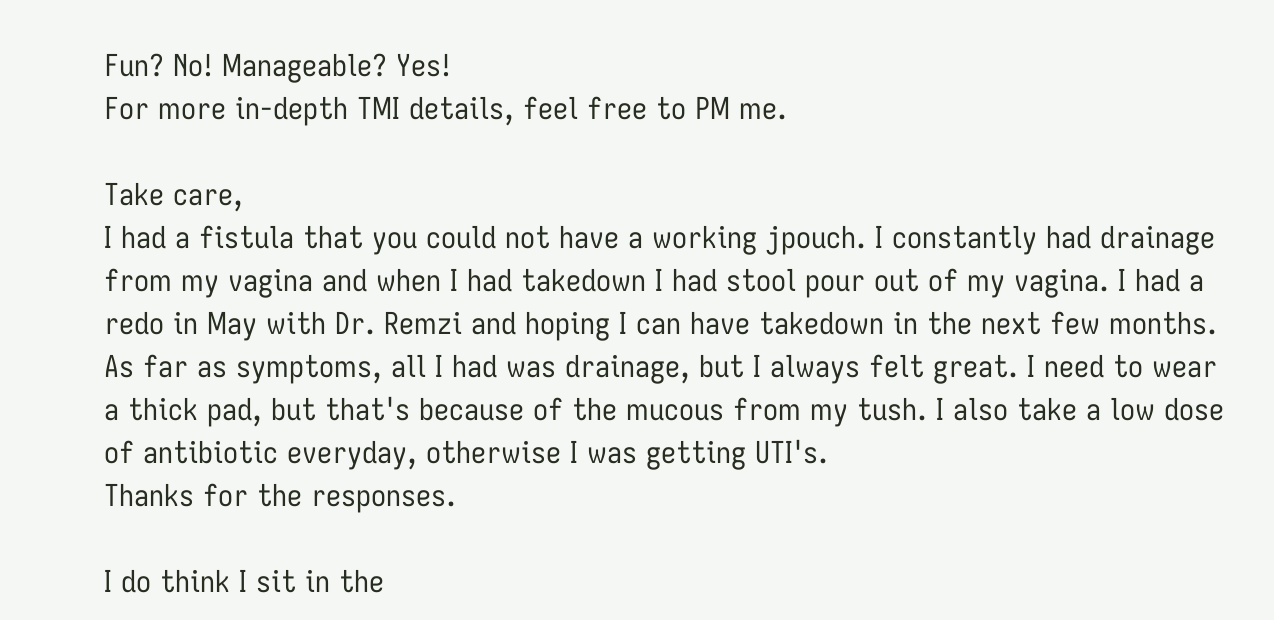Fun? No! Manageable? Yes!
For more in-depth TMI details, feel free to PM me.

Take care,
I had a fistula that you could not have a working jpouch. I constantly had drainage from my vagina and when I had takedown I had stool pour out of my vagina. I had a redo in May with Dr. Remzi and hoping I can have takedown in the next few months. As far as symptoms, all I had was drainage, but I always felt great. I need to wear a thick pad, but that's because of the mucous from my tush. I also take a low dose of antibiotic everyday, otherwise I was getting UTI's.
Thanks for the responses.

I do think I sit in the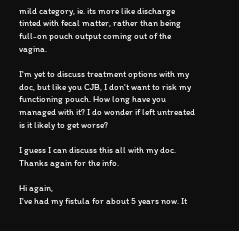mild category, ie. its more like discharge tinted with fecal matter, rather than being full-on pouch output coming out of the vagina.

I'm yet to discuss treatment options with my doc, but like you CJB, I don't want to risk my functioning pouch. How long have you managed with it? I do wonder if left untreated is it likely to get worse?

I guess I can discuss this all with my doc. Thanks again for the info.

Hi again,
I've had my fistula for about 5 years now. It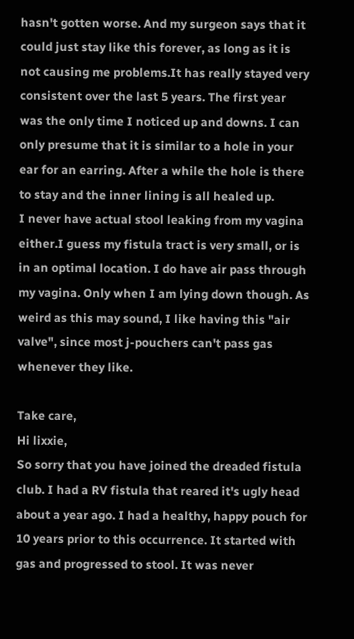hasn't gotten worse. And my surgeon says that it could just stay like this forever, as long as it is not causing me problems.It has really stayed very consistent over the last 5 years. The first year was the only time I noticed up and downs. I can only presume that it is similar to a hole in your ear for an earring. After a while the hole is there to stay and the inner lining is all healed up.
I never have actual stool leaking from my vagina either.I guess my fistula tract is very small, or is in an optimal location. I do have air pass through my vagina. Only when I am lying down though. As weird as this may sound, I like having this "air valve", since most j-pouchers can't pass gas whenever they like.

Take care,
Hi lixxie,
So sorry that you have joined the dreaded fistula club. I had a RV fistula that reared it's ugly head about a year ago. I had a healthy, happy pouch for 10 years prior to this occurrence. It started with gas and progressed to stool. It was never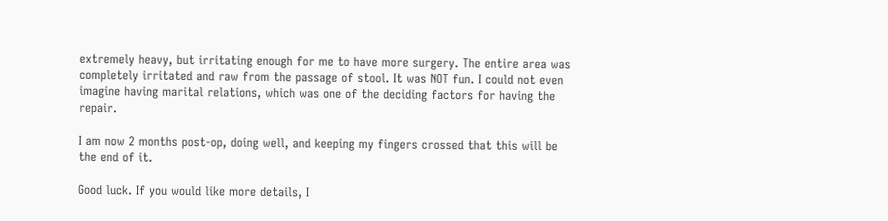extremely heavy, but irritating enough for me to have more surgery. The entire area was completely irritated and raw from the passage of stool. It was NOT fun. I could not even imagine having marital relations, which was one of the deciding factors for having the repair.

I am now 2 months post-op, doing well, and keeping my fingers crossed that this will be the end of it.

Good luck. If you would like more details, I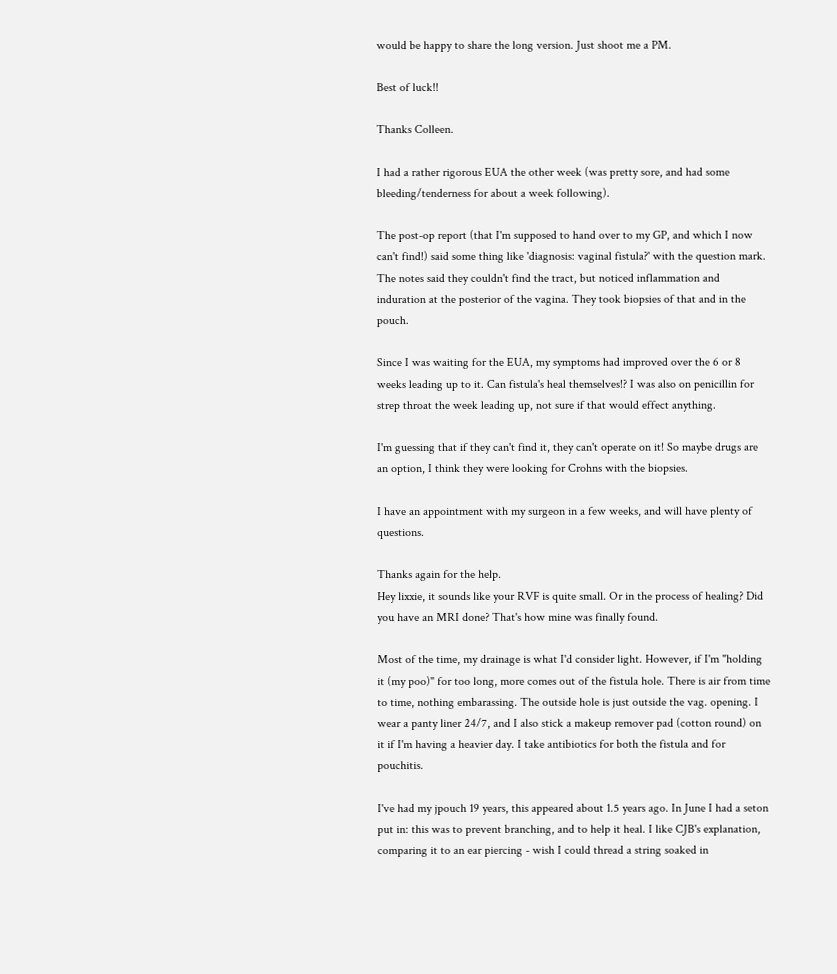would be happy to share the long version. Just shoot me a PM.

Best of luck!!

Thanks Colleen.

I had a rather rigorous EUA the other week (was pretty sore, and had some bleeding/tenderness for about a week following).

The post-op report (that I'm supposed to hand over to my GP, and which I now can't find!) said some thing like 'diagnosis: vaginal fistula?' with the question mark. The notes said they couldn't find the tract, but noticed inflammation and induration at the posterior of the vagina. They took biopsies of that and in the pouch.

Since I was waiting for the EUA, my symptoms had improved over the 6 or 8 weeks leading up to it. Can fistula's heal themselves!? I was also on penicillin for strep throat the week leading up, not sure if that would effect anything.

I'm guessing that if they can't find it, they can't operate on it! So maybe drugs are an option, I think they were looking for Crohns with the biopsies.

I have an appointment with my surgeon in a few weeks, and will have plenty of questions.

Thanks again for the help.
Hey lixxie, it sounds like your RVF is quite small. Or in the process of healing? Did you have an MRI done? That's how mine was finally found.

Most of the time, my drainage is what I'd consider light. However, if I'm "holding it (my poo)" for too long, more comes out of the fistula hole. There is air from time to time, nothing embarassing. The outside hole is just outside the vag. opening. I wear a panty liner 24/7, and I also stick a makeup remover pad (cotton round) on it if I'm having a heavier day. I take antibiotics for both the fistula and for pouchitis.

I've had my jpouch 19 years, this appeared about 1.5 years ago. In June I had a seton put in: this was to prevent branching, and to help it heal. I like CJB's explanation, comparing it to an ear piercing - wish I could thread a string soaked in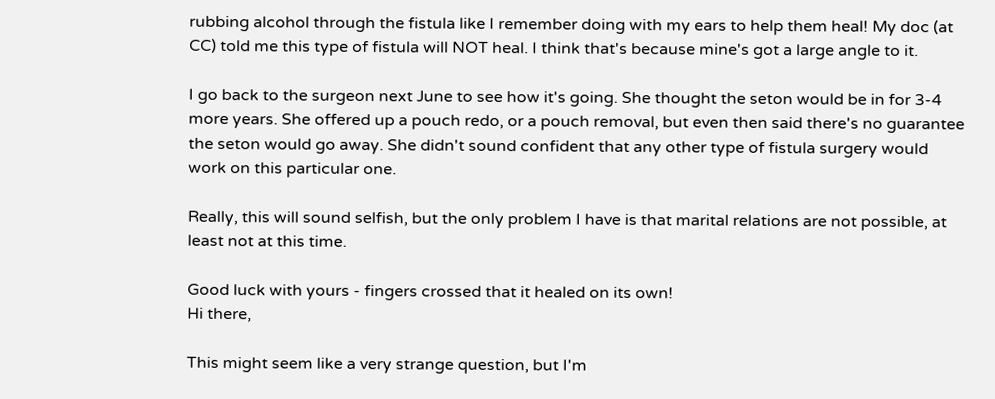rubbing alcohol through the fistula like I remember doing with my ears to help them heal! My doc (at CC) told me this type of fistula will NOT heal. I think that's because mine's got a large angle to it.

I go back to the surgeon next June to see how it's going. She thought the seton would be in for 3-4 more years. She offered up a pouch redo, or a pouch removal, but even then said there's no guarantee the seton would go away. She didn't sound confident that any other type of fistula surgery would work on this particular one.

Really, this will sound selfish, but the only problem I have is that marital relations are not possible, at least not at this time.

Good luck with yours - fingers crossed that it healed on its own!
Hi there,

This might seem like a very strange question, but I'm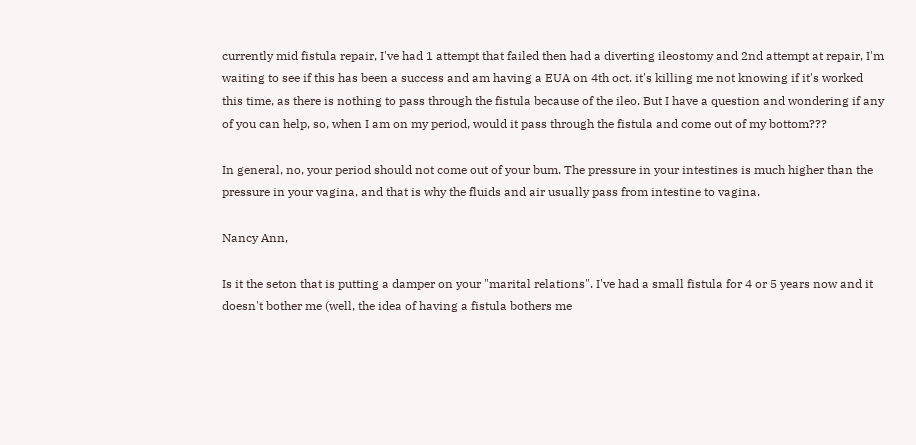currently mid fistula repair, I've had 1 attempt that failed then had a diverting ileostomy and 2nd attempt at repair, I'm waiting to see if this has been a success and am having a EUA on 4th oct. it's killing me not knowing if it's worked this time, as there is nothing to pass through the fistula because of the ileo. But I have a question and wondering if any of you can help, so, when I am on my period, would it pass through the fistula and come out of my bottom???

In general, no, your period should not come out of your bum. The pressure in your intestines is much higher than the pressure in your vagina, and that is why the fluids and air usually pass from intestine to vagina.

Nancy Ann,

Is it the seton that is putting a damper on your "marital relations". I've had a small fistula for 4 or 5 years now and it doesn't bother me (well, the idea of having a fistula bothers me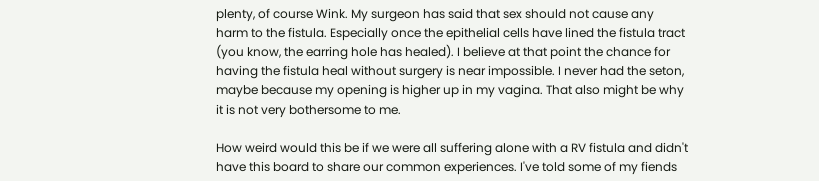plenty, of course Wink. My surgeon has said that sex should not cause any harm to the fistula. Especially once the epithelial cells have lined the fistula tract (you know, the earring hole has healed). I believe at that point the chance for having the fistula heal without surgery is near impossible. I never had the seton, maybe because my opening is higher up in my vagina. That also might be why it is not very bothersome to me.

How weird would this be if we were all suffering alone with a RV fistula and didn't have this board to share our common experiences. I've told some of my fiends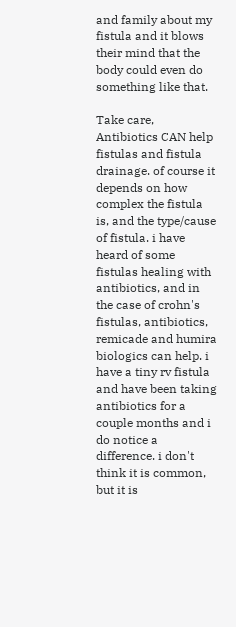and family about my fistula and it blows their mind that the body could even do something like that.

Take care,
Antibiotics CAN help fistulas and fistula drainage. of course it depends on how complex the fistula is, and the type/cause of fistula. i have heard of some fistulas healing with antibiotics, and in the case of crohn's fistulas, antibiotics, remicade and humira biologics can help. i have a tiny rv fistula and have been taking antibiotics for a couple months and i do notice a difference. i don't think it is common, but it is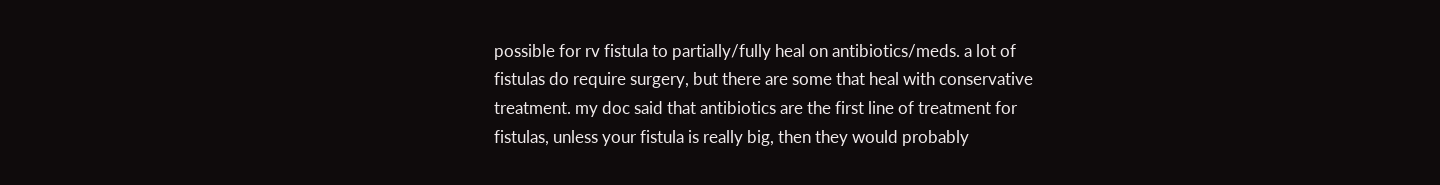possible for rv fistula to partially/fully heal on antibiotics/meds. a lot of fistulas do require surgery, but there are some that heal with conservative treatment. my doc said that antibiotics are the first line of treatment for fistulas, unless your fistula is really big, then they would probably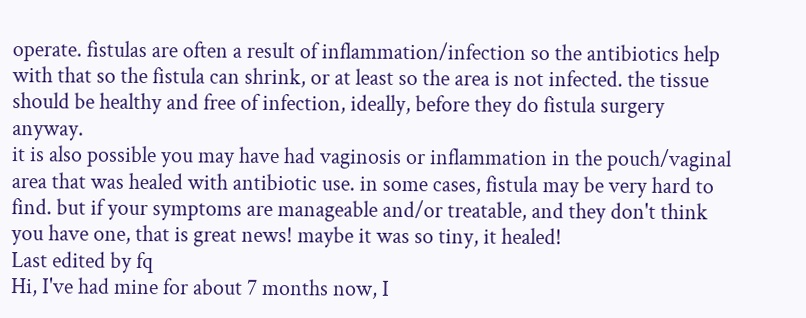operate. fistulas are often a result of inflammation/infection so the antibiotics help with that so the fistula can shrink, or at least so the area is not infected. the tissue should be healthy and free of infection, ideally, before they do fistula surgery anyway.
it is also possible you may have had vaginosis or inflammation in the pouch/vaginal area that was healed with antibiotic use. in some cases, fistula may be very hard to find. but if your symptoms are manageable and/or treatable, and they don't think you have one, that is great news! maybe it was so tiny, it healed!
Last edited by fq
Hi, I've had mine for about 7 months now, I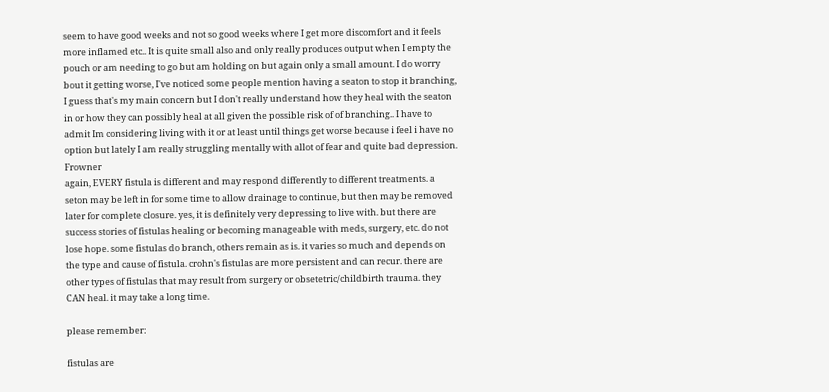seem to have good weeks and not so good weeks where I get more discomfort and it feels more inflamed etc.. It is quite small also and only really produces output when I empty the pouch or am needing to go but am holding on but again only a small amount. I do worry bout it getting worse, I've noticed some people mention having a seaton to stop it branching, I guess that's my main concern but I don't really understand how they heal with the seaton in or how they can possibly heal at all given the possible risk of of branching.. I have to admit Im considering living with it or at least until things get worse because i feel i have no option but lately I am really struggling mentally with allot of fear and quite bad depression. Frowner
again, EVERY fistula is different and may respond differently to different treatments. a seton may be left in for some time to allow drainage to continue, but then may be removed later for complete closure. yes, it is definitely very depressing to live with. but there are success stories of fistulas healing or becoming manageable with meds, surgery, etc. do not lose hope. some fistulas do branch, others remain as is. it varies so much and depends on the type and cause of fistula. crohn's fistulas are more persistent and can recur. there are other types of fistulas that may result from surgery or obsetetric/childbirth trauma. they CAN heal. it may take a long time.

please remember:

fistulas are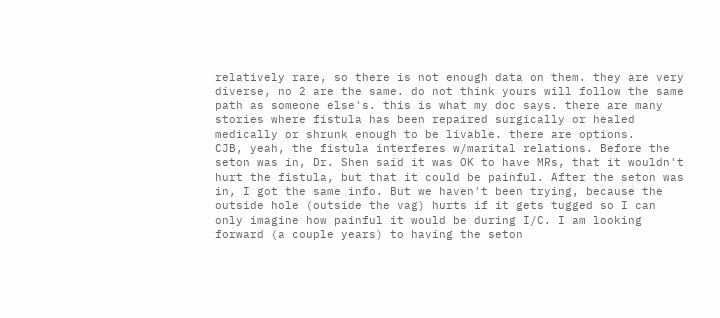relatively rare, so there is not enough data on them. they are very diverse, no 2 are the same. do not think yours will follow the same path as someone else's. this is what my doc says. there are many stories where fistula has been repaired surgically or healed medically or shrunk enough to be livable. there are options.
CJB, yeah, the fistula interferes w/marital relations. Before the seton was in, Dr. Shen said it was OK to have MRs, that it wouldn't hurt the fistula, but that it could be painful. After the seton was in, I got the same info. But we haven't been trying, because the outside hole (outside the vag) hurts if it gets tugged so I can only imagine how painful it would be during I/C. I am looking forward (a couple years) to having the seton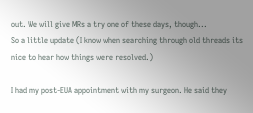out. We will give MRs a try one of these days, though...
So a little update (I know when searching through old threads its nice to hear how things were resolved.)

I had my post-EUA appointment with my surgeon. He said they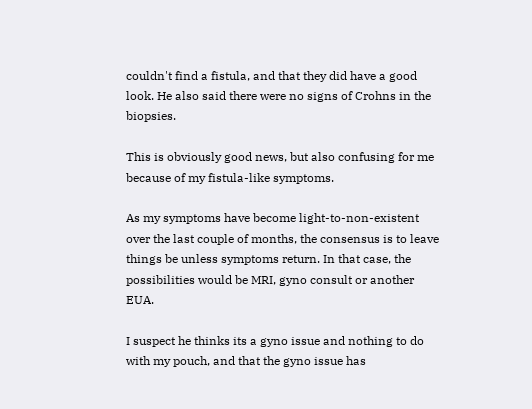couldn't find a fistula, and that they did have a good look. He also said there were no signs of Crohns in the biopsies.

This is obviously good news, but also confusing for me because of my fistula-like symptoms.

As my symptoms have become light-to-non-existent over the last couple of months, the consensus is to leave things be unless symptoms return. In that case, the possibilities would be MRI, gyno consult or another EUA.

I suspect he thinks its a gyno issue and nothing to do with my pouch, and that the gyno issue has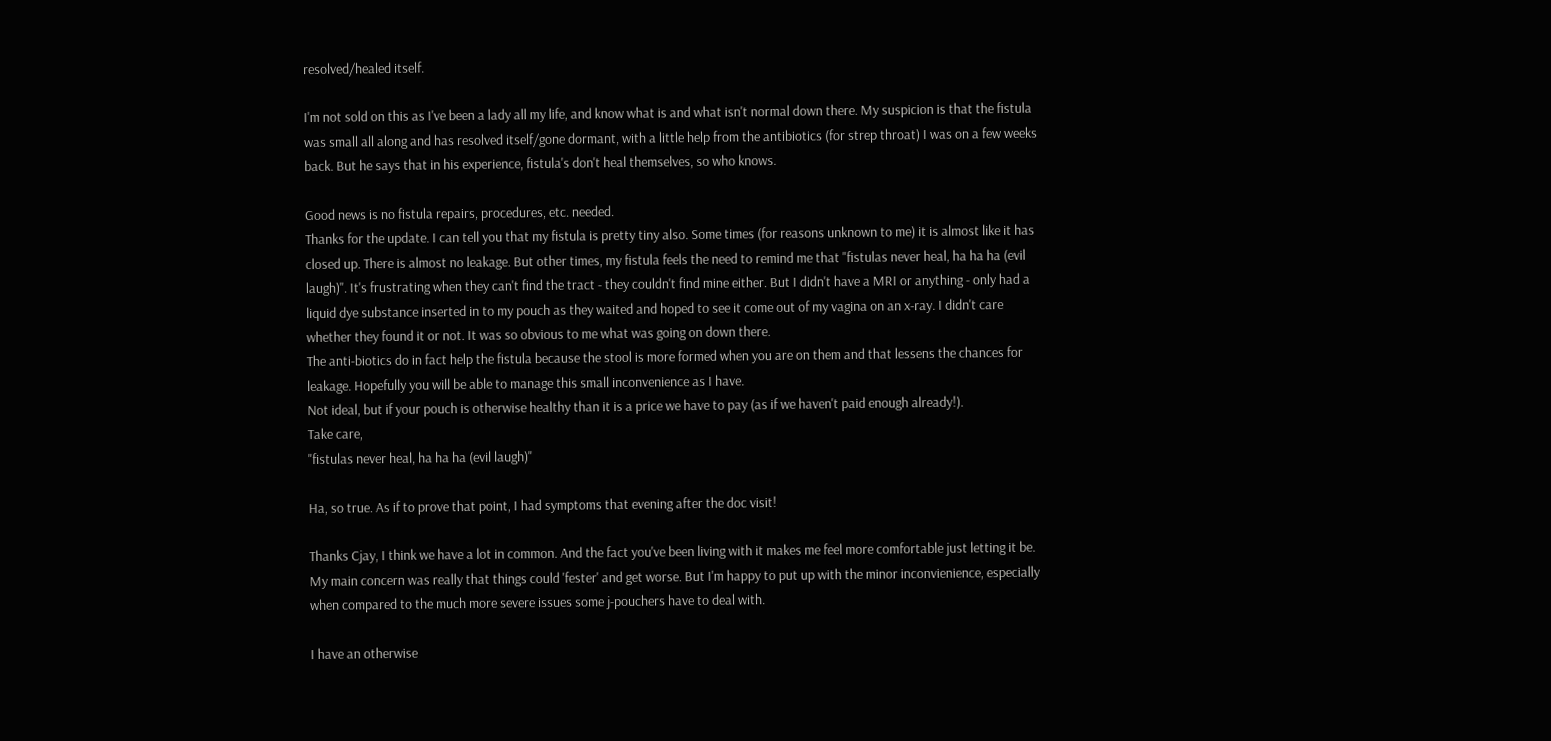resolved/healed itself.

I'm not sold on this as I've been a lady all my life, and know what is and what isn't normal down there. My suspicion is that the fistula was small all along and has resolved itself/gone dormant, with a little help from the antibiotics (for strep throat) I was on a few weeks back. But he says that in his experience, fistula's don't heal themselves, so who knows.

Good news is no fistula repairs, procedures, etc. needed.
Thanks for the update. I can tell you that my fistula is pretty tiny also. Some times (for reasons unknown to me) it is almost like it has closed up. There is almost no leakage. But other times, my fistula feels the need to remind me that "fistulas never heal, ha ha ha (evil laugh)". It's frustrating when they can't find the tract - they couldn't find mine either. But I didn't have a MRI or anything - only had a liquid dye substance inserted in to my pouch as they waited and hoped to see it come out of my vagina on an x-ray. I didn't care whether they found it or not. It was so obvious to me what was going on down there.
The anti-biotics do in fact help the fistula because the stool is more formed when you are on them and that lessens the chances for leakage. Hopefully you will be able to manage this small inconvenience as I have.
Not ideal, but if your pouch is otherwise healthy than it is a price we have to pay (as if we haven't paid enough already!).
Take care,
"fistulas never heal, ha ha ha (evil laugh)"

Ha, so true. As if to prove that point, I had symptoms that evening after the doc visit!

Thanks Cjay, I think we have a lot in common. And the fact you've been living with it makes me feel more comfortable just letting it be. My main concern was really that things could 'fester' and get worse. But I'm happy to put up with the minor inconvienience, especially when compared to the much more severe issues some j-pouchers have to deal with.

I have an otherwise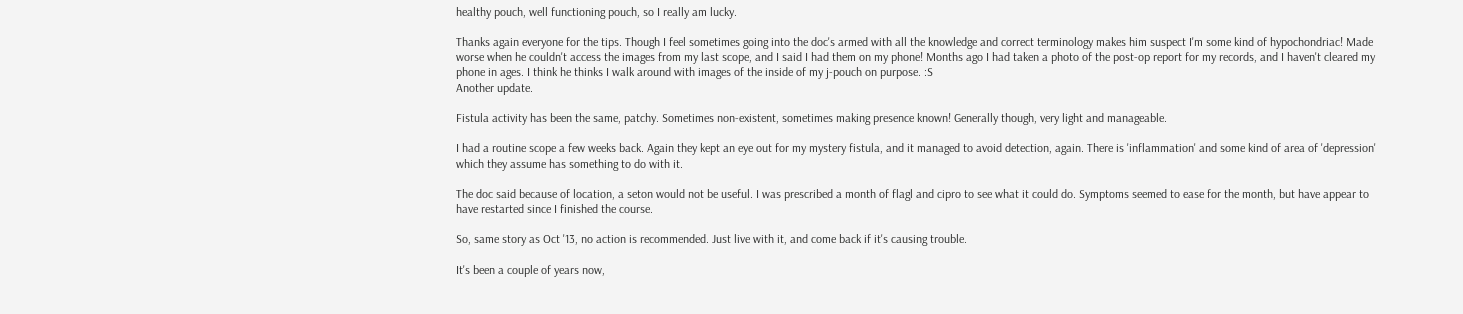healthy pouch, well functioning pouch, so I really am lucky.

Thanks again everyone for the tips. Though I feel sometimes going into the doc's armed with all the knowledge and correct terminology makes him suspect I'm some kind of hypochondriac! Made worse when he couldn't access the images from my last scope, and I said I had them on my phone! Months ago I had taken a photo of the post-op report for my records, and I haven't cleared my phone in ages. I think he thinks I walk around with images of the inside of my j-pouch on purpose. :S
Another update.

Fistula activity has been the same, patchy. Sometimes non-existent, sometimes making presence known! Generally though, very light and manageable.

I had a routine scope a few weeks back. Again they kept an eye out for my mystery fistula, and it managed to avoid detection, again. There is 'inflammation' and some kind of area of 'depression' which they assume has something to do with it.

The doc said because of location, a seton would not be useful. I was prescribed a month of flagl and cipro to see what it could do. Symptoms seemed to ease for the month, but have appear to have restarted since I finished the course.

So, same story as Oct '13, no action is recommended. Just live with it, and come back if it's causing trouble.

It's been a couple of years now,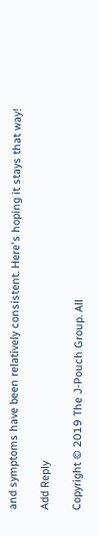and symptoms have been relatively consistent. Here's hoping it stays that way!

Add Reply

Copyright © 2019 The J-Pouch Group. All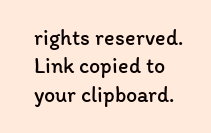rights reserved.
Link copied to your clipboard.